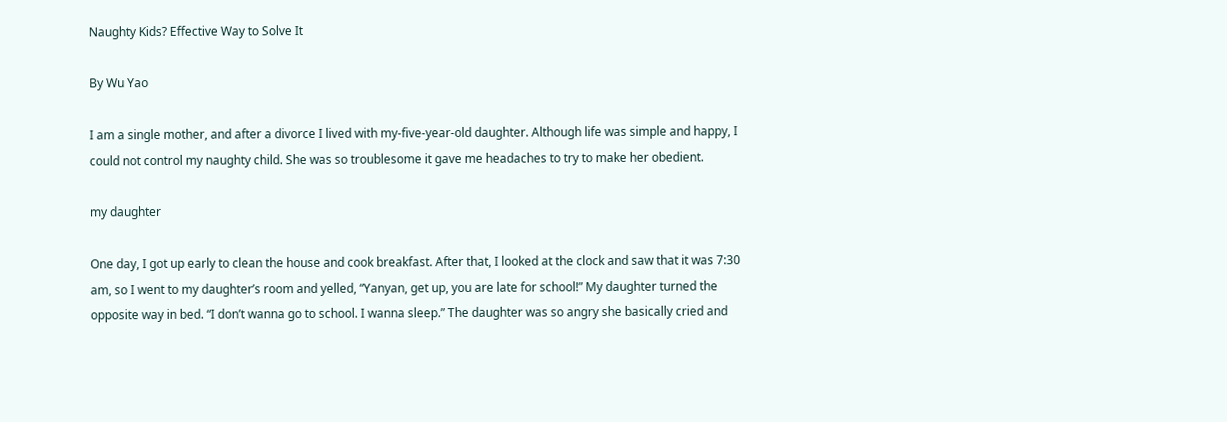Naughty Kids? Effective Way to Solve It

By Wu Yao

I am a single mother, and after a divorce I lived with my-five-year-old daughter. Although life was simple and happy, I could not control my naughty child. She was so troublesome it gave me headaches to try to make her obedient.

my daughter

One day, I got up early to clean the house and cook breakfast. After that, I looked at the clock and saw that it was 7:30 am, so I went to my daughter’s room and yelled, “Yanyan, get up, you are late for school!” My daughter turned the opposite way in bed. “I don’t wanna go to school. I wanna sleep.” The daughter was so angry she basically cried and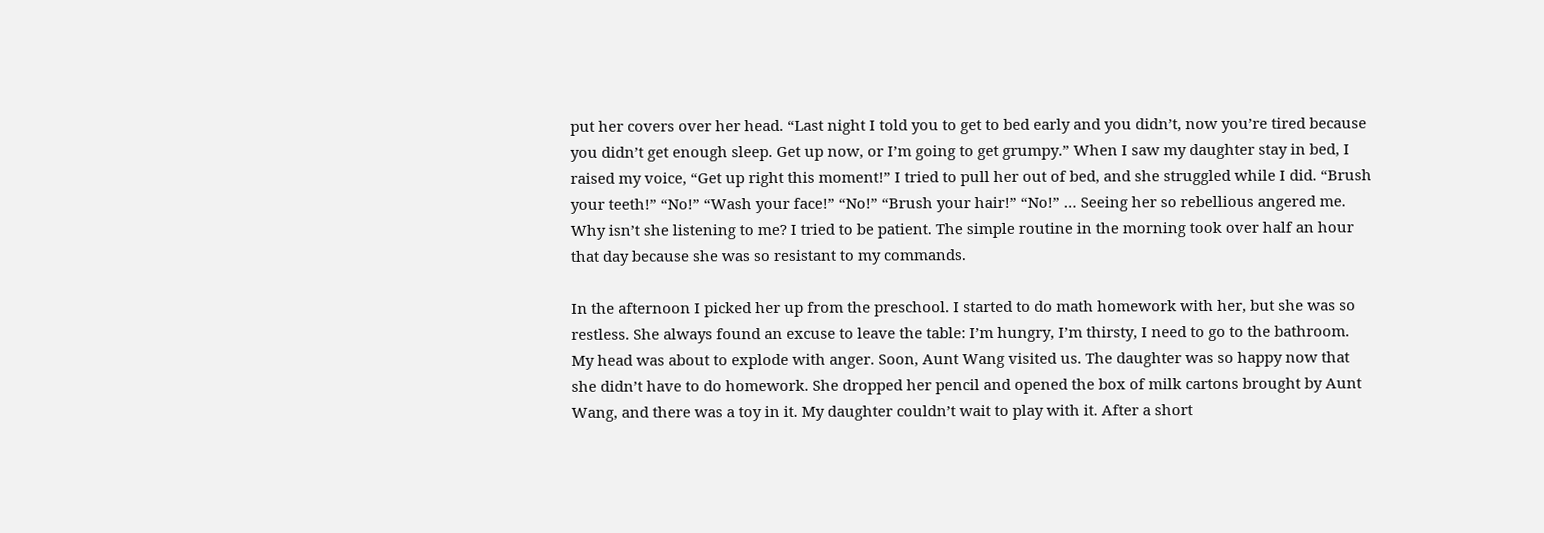put her covers over her head. “Last night I told you to get to bed early and you didn’t, now you’re tired because you didn’t get enough sleep. Get up now, or I’m going to get grumpy.” When I saw my daughter stay in bed, I raised my voice, “Get up right this moment!” I tried to pull her out of bed, and she struggled while I did. “Brush your teeth!” “No!” “Wash your face!” “No!” “Brush your hair!” “No!” … Seeing her so rebellious angered me. Why isn’t she listening to me? I tried to be patient. The simple routine in the morning took over half an hour that day because she was so resistant to my commands.

In the afternoon I picked her up from the preschool. I started to do math homework with her, but she was so restless. She always found an excuse to leave the table: I’m hungry, I’m thirsty, I need to go to the bathroom. My head was about to explode with anger. Soon, Aunt Wang visited us. The daughter was so happy now that she didn’t have to do homework. She dropped her pencil and opened the box of milk cartons brought by Aunt Wang, and there was a toy in it. My daughter couldn’t wait to play with it. After a short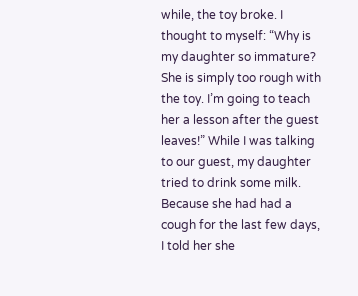while, the toy broke. I thought to myself: “Why is my daughter so immature? She is simply too rough with the toy. I’m going to teach her a lesson after the guest leaves!” While I was talking to our guest, my daughter tried to drink some milk. Because she had had a cough for the last few days, I told her she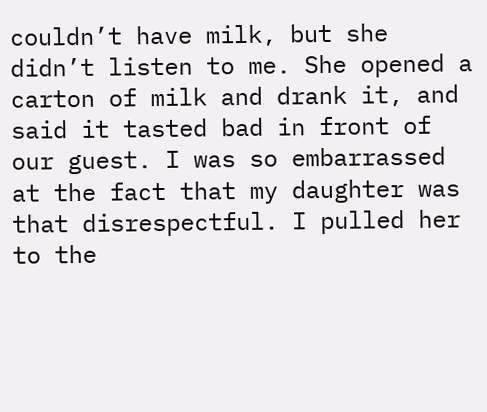couldn’t have milk, but she didn’t listen to me. She opened a carton of milk and drank it, and said it tasted bad in front of our guest. I was so embarrassed at the fact that my daughter was that disrespectful. I pulled her to the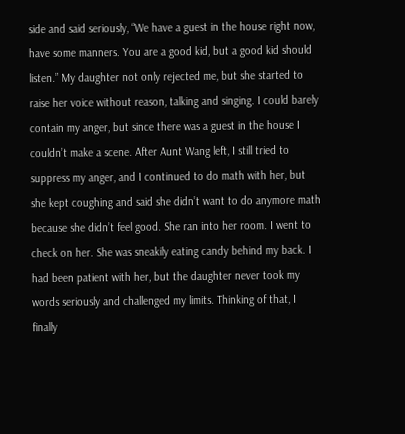side and said seriously, “We have a guest in the house right now, have some manners. You are a good kid, but a good kid should listen.” My daughter not only rejected me, but she started to raise her voice without reason, talking and singing. I could barely contain my anger, but since there was a guest in the house I couldn’t make a scene. After Aunt Wang left, I still tried to suppress my anger, and I continued to do math with her, but she kept coughing and said she didn’t want to do anymore math because she didn’t feel good. She ran into her room. I went to check on her. She was sneakily eating candy behind my back. I had been patient with her, but the daughter never took my words seriously and challenged my limits. Thinking of that, I finally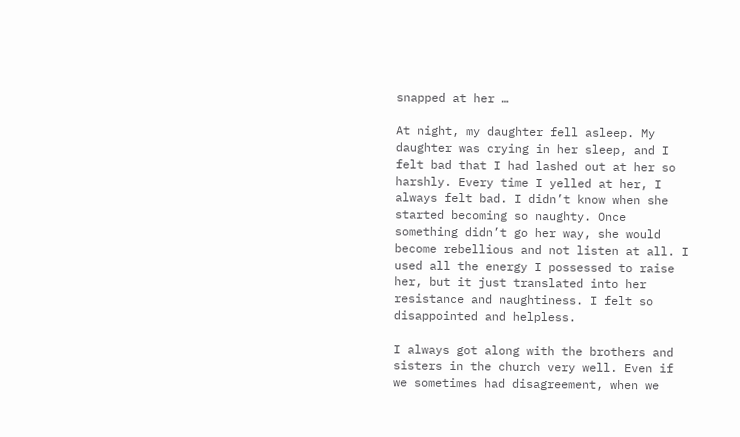snapped at her …

At night, my daughter fell asleep. My daughter was crying in her sleep, and I felt bad that I had lashed out at her so harshly. Every time I yelled at her, I always felt bad. I didn’t know when she started becoming so naughty. Once something didn’t go her way, she would become rebellious and not listen at all. I used all the energy I possessed to raise her, but it just translated into her resistance and naughtiness. I felt so disappointed and helpless.

I always got along with the brothers and sisters in the church very well. Even if we sometimes had disagreement, when we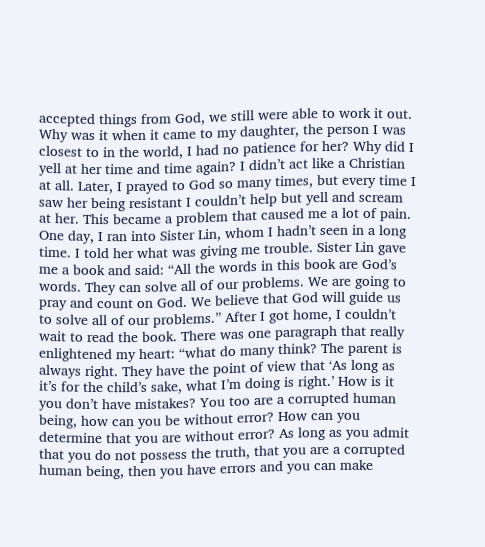accepted things from God, we still were able to work it out. Why was it when it came to my daughter, the person I was closest to in the world, I had no patience for her? Why did I yell at her time and time again? I didn’t act like a Christian at all. Later, I prayed to God so many times, but every time I saw her being resistant I couldn’t help but yell and scream at her. This became a problem that caused me a lot of pain.
One day, I ran into Sister Lin, whom I hadn’t seen in a long time. I told her what was giving me trouble. Sister Lin gave me a book and said: “All the words in this book are God’s words. They can solve all of our problems. We are going to pray and count on God. We believe that God will guide us to solve all of our problems.” After I got home, I couldn’t wait to read the book. There was one paragraph that really enlightened my heart: “what do many think? The parent is always right. They have the point of view that ‘As long as it’s for the child’s sake, what I’m doing is right.’ How is it you don’t have mistakes? You too are a corrupted human being, how can you be without error? How can you determine that you are without error? As long as you admit that you do not possess the truth, that you are a corrupted human being, then you have errors and you can make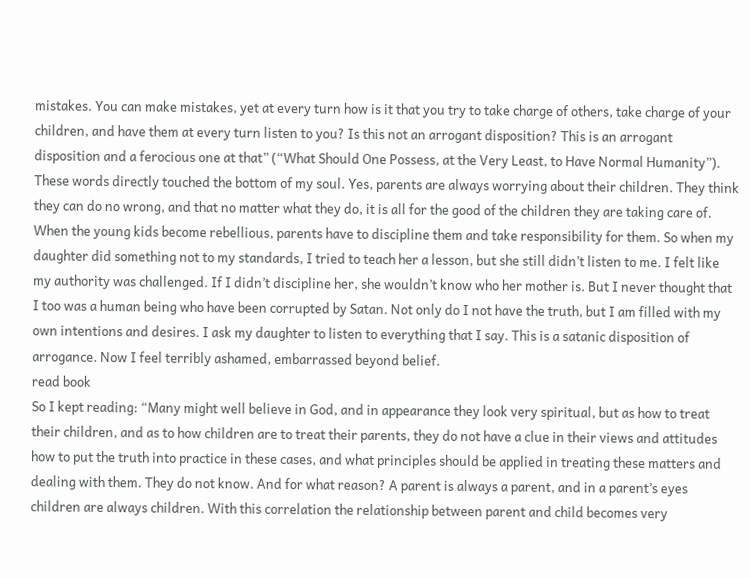mistakes. You can make mistakes, yet at every turn how is it that you try to take charge of others, take charge of your children, and have them at every turn listen to you? Is this not an arrogant disposition? This is an arrogant disposition and a ferocious one at that” (“What Should One Possess, at the Very Least, to Have Normal Humanity”). These words directly touched the bottom of my soul. Yes, parents are always worrying about their children. They think they can do no wrong, and that no matter what they do, it is all for the good of the children they are taking care of. When the young kids become rebellious, parents have to discipline them and take responsibility for them. So when my daughter did something not to my standards, I tried to teach her a lesson, but she still didn’t listen to me. I felt like my authority was challenged. If I didn’t discipline her, she wouldn’t know who her mother is. But I never thought that I too was a human being who have been corrupted by Satan. Not only do I not have the truth, but I am filled with my own intentions and desires. I ask my daughter to listen to everything that I say. This is a satanic disposition of arrogance. Now I feel terribly ashamed, embarrassed beyond belief.
read book
So I kept reading: “Many might well believe in God, and in appearance they look very spiritual, but as how to treat their children, and as to how children are to treat their parents, they do not have a clue in their views and attitudes how to put the truth into practice in these cases, and what principles should be applied in treating these matters and dealing with them. They do not know. And for what reason? A parent is always a parent, and in a parent’s eyes children are always children. With this correlation the relationship between parent and child becomes very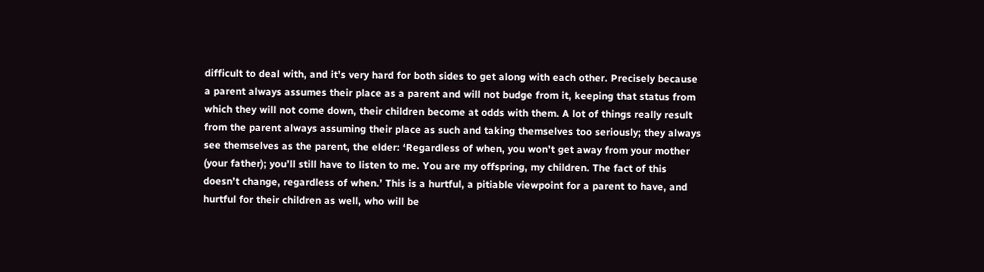difficult to deal with, and it’s very hard for both sides to get along with each other. Precisely because a parent always assumes their place as a parent and will not budge from it, keeping that status from which they will not come down, their children become at odds with them. A lot of things really result from the parent always assuming their place as such and taking themselves too seriously; they always see themselves as the parent, the elder: ‘Regardless of when, you won’t get away from your mother (your father); you’ll still have to listen to me. You are my offspring, my children. The fact of this doesn’t change, regardless of when.’ This is a hurtful, a pitiable viewpoint for a parent to have, and hurtful for their children as well, who will be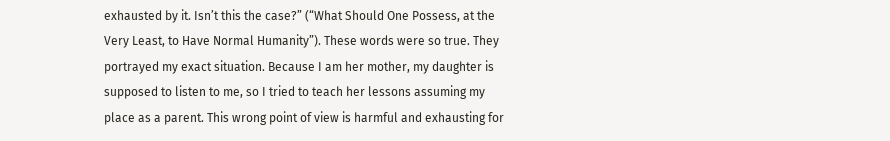exhausted by it. Isn’t this the case?” (“What Should One Possess, at the Very Least, to Have Normal Humanity”). These words were so true. They portrayed my exact situation. Because I am her mother, my daughter is supposed to listen to me, so I tried to teach her lessons assuming my place as a parent. This wrong point of view is harmful and exhausting for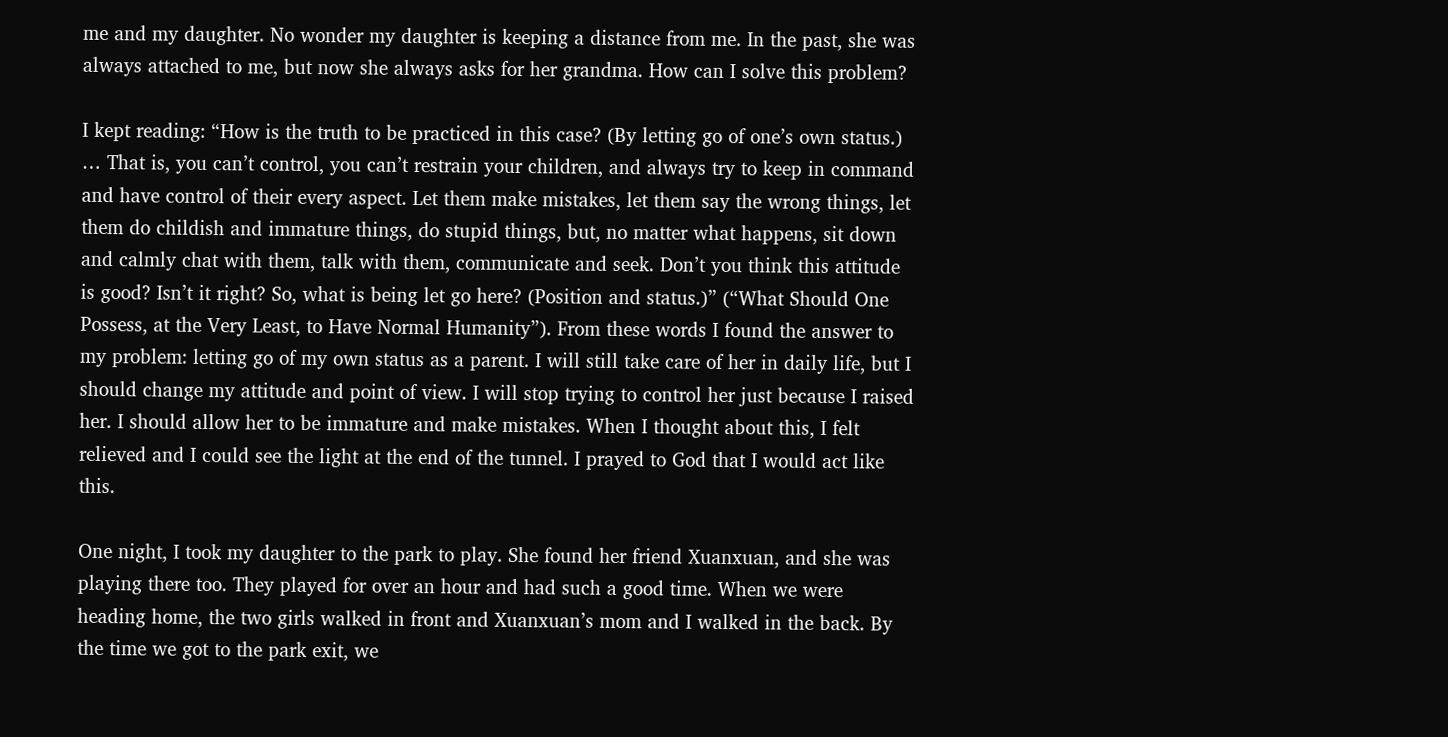me and my daughter. No wonder my daughter is keeping a distance from me. In the past, she was always attached to me, but now she always asks for her grandma. How can I solve this problem?

I kept reading: “How is the truth to be practiced in this case? (By letting go of one’s own status.) … That is, you can’t control, you can’t restrain your children, and always try to keep in command and have control of their every aspect. Let them make mistakes, let them say the wrong things, let them do childish and immature things, do stupid things, but, no matter what happens, sit down and calmly chat with them, talk with them, communicate and seek. Don’t you think this attitude is good? Isn’t it right? So, what is being let go here? (Position and status.)” (“What Should One Possess, at the Very Least, to Have Normal Humanity”). From these words I found the answer to my problem: letting go of my own status as a parent. I will still take care of her in daily life, but I should change my attitude and point of view. I will stop trying to control her just because I raised her. I should allow her to be immature and make mistakes. When I thought about this, I felt relieved and I could see the light at the end of the tunnel. I prayed to God that I would act like this.

One night, I took my daughter to the park to play. She found her friend Xuanxuan, and she was playing there too. They played for over an hour and had such a good time. When we were heading home, the two girls walked in front and Xuanxuan’s mom and I walked in the back. By the time we got to the park exit, we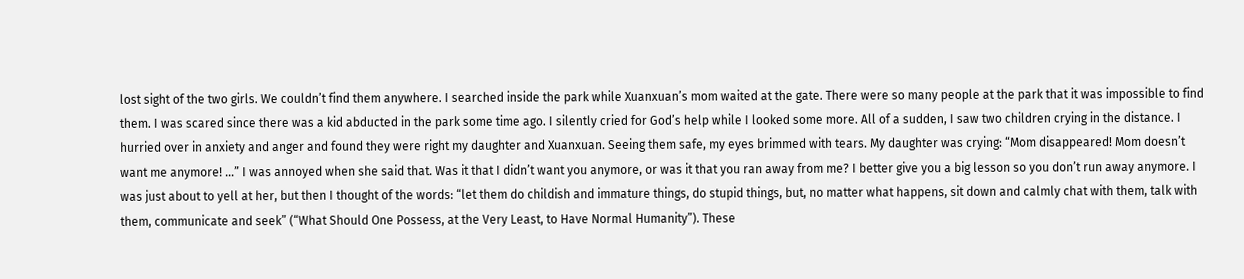lost sight of the two girls. We couldn’t find them anywhere. I searched inside the park while Xuanxuan’s mom waited at the gate. There were so many people at the park that it was impossible to find them. I was scared since there was a kid abducted in the park some time ago. I silently cried for God’s help while I looked some more. All of a sudden, I saw two children crying in the distance. I hurried over in anxiety and anger and found they were right my daughter and Xuanxuan. Seeing them safe, my eyes brimmed with tears. My daughter was crying: “Mom disappeared! Mom doesn’t want me anymore! …” I was annoyed when she said that. Was it that I didn’t want you anymore, or was it that you ran away from me? I better give you a big lesson so you don’t run away anymore. I was just about to yell at her, but then I thought of the words: “let them do childish and immature things, do stupid things, but, no matter what happens, sit down and calmly chat with them, talk with them, communicate and seek” (“What Should One Possess, at the Very Least, to Have Normal Humanity”). These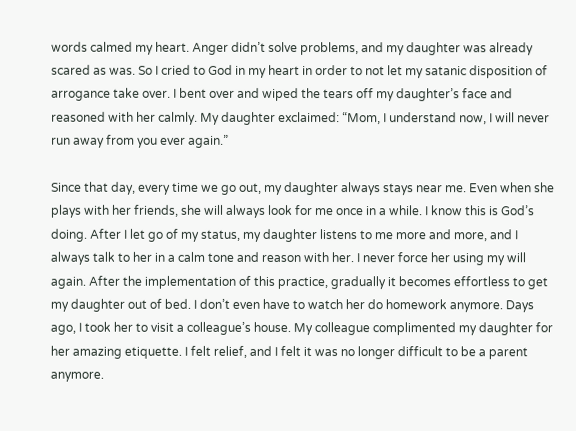words calmed my heart. Anger didn’t solve problems, and my daughter was already scared as was. So I cried to God in my heart in order to not let my satanic disposition of arrogance take over. I bent over and wiped the tears off my daughter’s face and reasoned with her calmly. My daughter exclaimed: “Mom, I understand now, I will never run away from you ever again.”

Since that day, every time we go out, my daughter always stays near me. Even when she plays with her friends, she will always look for me once in a while. I know this is God’s doing. After I let go of my status, my daughter listens to me more and more, and I always talk to her in a calm tone and reason with her. I never force her using my will again. After the implementation of this practice, gradually it becomes effortless to get my daughter out of bed. I don’t even have to watch her do homework anymore. Days ago, I took her to visit a colleague’s house. My colleague complimented my daughter for her amazing etiquette. I felt relief, and I felt it was no longer difficult to be a parent anymore.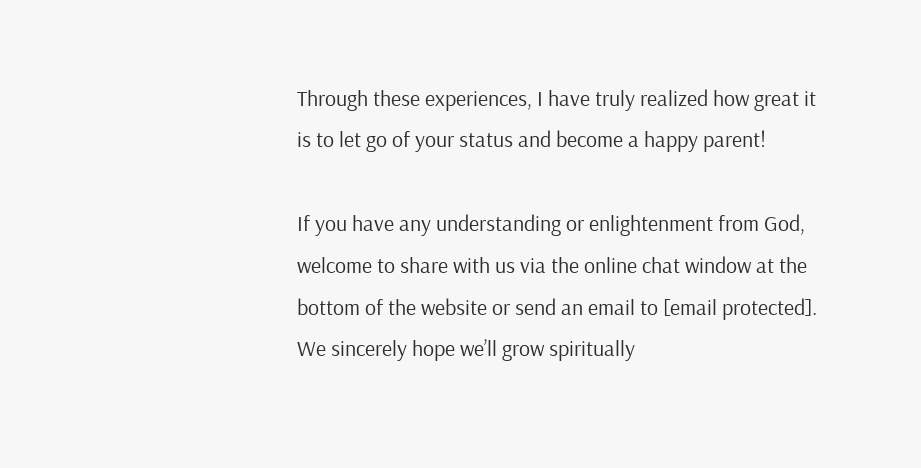Through these experiences, I have truly realized how great it is to let go of your status and become a happy parent!

If you have any understanding or enlightenment from God, welcome to share with us via the online chat window at the bottom of the website or send an email to [email protected]. We sincerely hope we’ll grow spiritually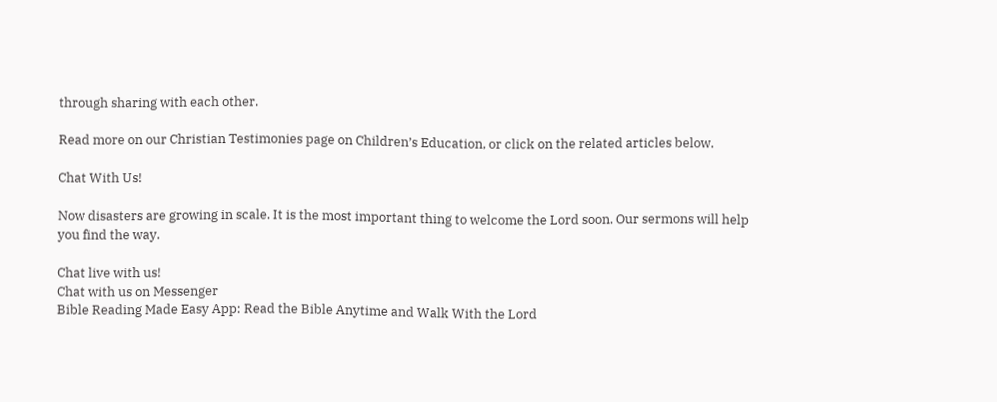through sharing with each other.

Read more on our Christian Testimonies page on Children’s Education, or click on the related articles below.

Chat With Us!

Now disasters are growing in scale. It is the most important thing to welcome the Lord soon. Our sermons will help you find the way.

Chat live with us!
Chat with us on Messenger
Bible Reading Made Easy App: Read the Bible Anytime and Walk With the Lord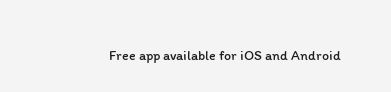Free app available for iOS and Android